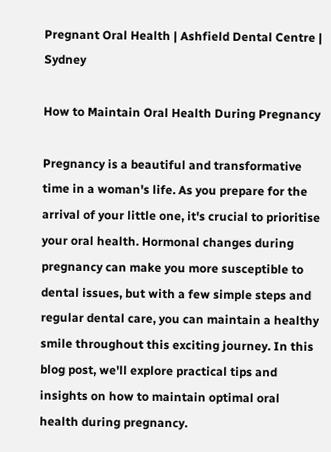Pregnant Oral Health | Ashfield Dental Centre | Sydney

How to Maintain Oral Health During Pregnancy

Pregnancy is a beautiful and transformative time in a woman's life. As you prepare for the arrival of your little one, it's crucial to prioritise your oral health. Hormonal changes during pregnancy can make you more susceptible to dental issues, but with a few simple steps and regular dental care, you can maintain a healthy smile throughout this exciting journey. In this blog post, we'll explore practical tips and insights on how to maintain optimal oral health during pregnancy.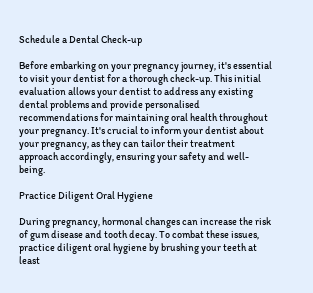Schedule a Dental Check-up

Before embarking on your pregnancy journey, it's essential to visit your dentist for a thorough check-up. This initial evaluation allows your dentist to address any existing dental problems and provide personalised recommendations for maintaining oral health throughout your pregnancy. It's crucial to inform your dentist about your pregnancy, as they can tailor their treatment approach accordingly, ensuring your safety and well-being.

Practice Diligent Oral Hygiene

During pregnancy, hormonal changes can increase the risk of gum disease and tooth decay. To combat these issues, practice diligent oral hygiene by brushing your teeth at least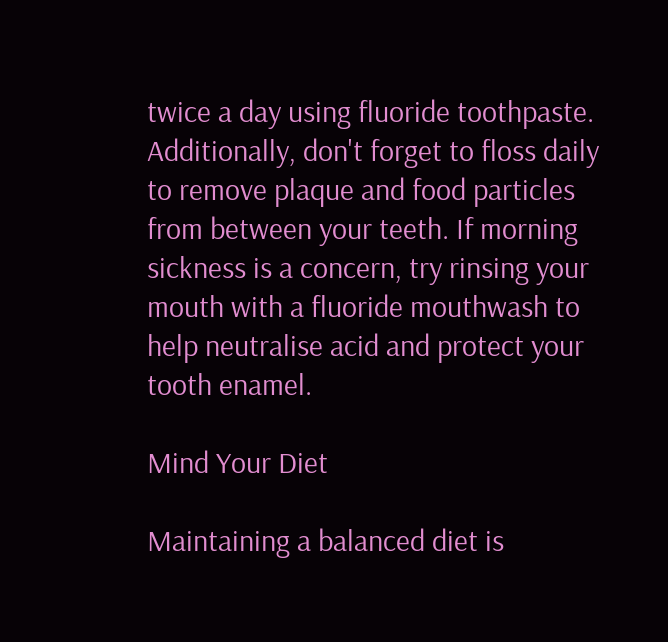twice a day using fluoride toothpaste. Additionally, don't forget to floss daily to remove plaque and food particles from between your teeth. If morning sickness is a concern, try rinsing your mouth with a fluoride mouthwash to help neutralise acid and protect your tooth enamel.

Mind Your Diet

Maintaining a balanced diet is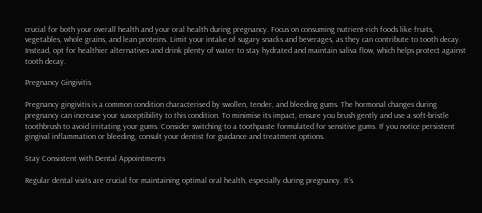crucial for both your overall health and your oral health during pregnancy. Focus on consuming nutrient-rich foods like fruits, vegetables, whole grains, and lean proteins. Limit your intake of sugary snacks and beverages, as they can contribute to tooth decay. Instead, opt for healthier alternatives and drink plenty of water to stay hydrated and maintain saliva flow, which helps protect against tooth decay.

Pregnancy Gingivitis

Pregnancy gingivitis is a common condition characterised by swollen, tender, and bleeding gums. The hormonal changes during pregnancy can increase your susceptibility to this condition. To minimise its impact, ensure you brush gently and use a soft-bristle toothbrush to avoid irritating your gums. Consider switching to a toothpaste formulated for sensitive gums. If you notice persistent gingival inflammation or bleeding, consult your dentist for guidance and treatment options.

Stay Consistent with Dental Appointments

Regular dental visits are crucial for maintaining optimal oral health, especially during pregnancy. It's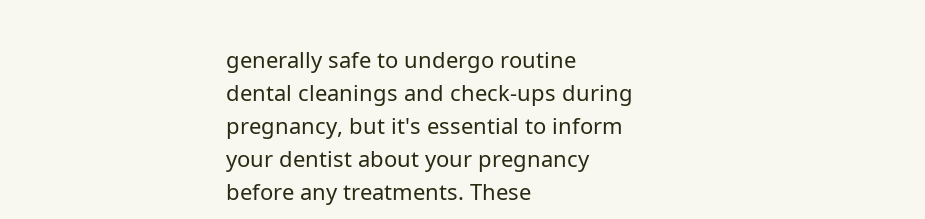generally safe to undergo routine dental cleanings and check-ups during pregnancy, but it's essential to inform your dentist about your pregnancy before any treatments. These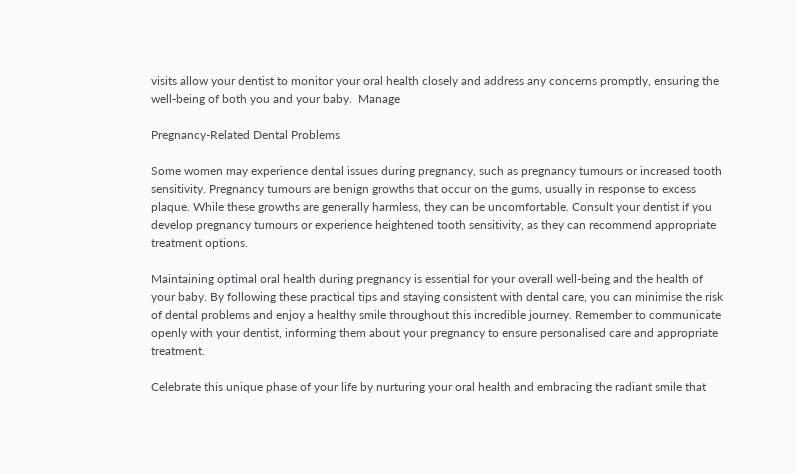visits allow your dentist to monitor your oral health closely and address any concerns promptly, ensuring the well-being of both you and your baby.  Manage

Pregnancy-Related Dental Problems

Some women may experience dental issues during pregnancy, such as pregnancy tumours or increased tooth sensitivity. Pregnancy tumours are benign growths that occur on the gums, usually in response to excess plaque. While these growths are generally harmless, they can be uncomfortable. Consult your dentist if you develop pregnancy tumours or experience heightened tooth sensitivity, as they can recommend appropriate treatment options.

Maintaining optimal oral health during pregnancy is essential for your overall well-being and the health of your baby. By following these practical tips and staying consistent with dental care, you can minimise the risk of dental problems and enjoy a healthy smile throughout this incredible journey. Remember to communicate openly with your dentist, informing them about your pregnancy to ensure personalised care and appropriate treatment.

Celebrate this unique phase of your life by nurturing your oral health and embracing the radiant smile that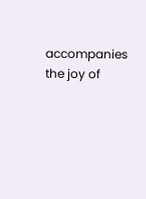accompanies the joy of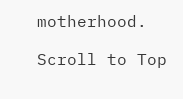motherhood.

Scroll to Top